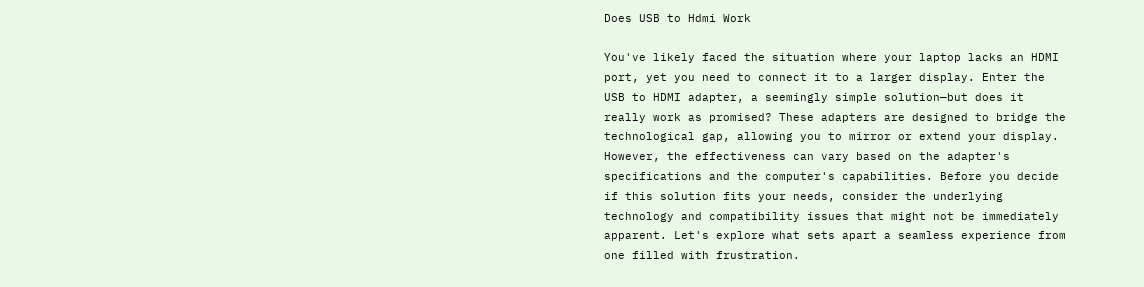Does USB to Hdmi Work

You've likely faced the situation where your laptop lacks an HDMI port, yet you need to connect it to a larger display. Enter the USB to HDMI adapter, a seemingly simple solution—but does it really work as promised? These adapters are designed to bridge the technological gap, allowing you to mirror or extend your display. However, the effectiveness can vary based on the adapter's specifications and the computer's capabilities. Before you decide if this solution fits your needs, consider the underlying technology and compatibility issues that might not be immediately apparent. Let's explore what sets apart a seamless experience from one filled with frustration.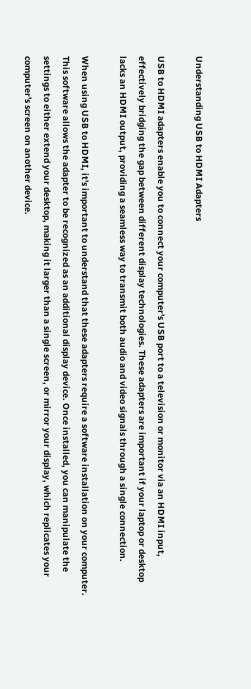Understanding USB to HDMI Adapters

USB to HDMI adapters enable you to connect your computer's USB port to a television or monitor via an HDMI input, effectively bridging the gap between different display technologies. These adapters are important if your laptop or desktop lacks an HDMI output, providing a seamless way to transmit both audio and video signals through a single connection.

When using USB to HDMI, it's important to understand that these adapters require a software installation on your computer. This software allows the adapter to be recognized as an additional display device. Once installed, you can manipulate the settings to either extend your desktop, making it larger than a single screen, or mirror your display, which replicates your computer's screen on another device.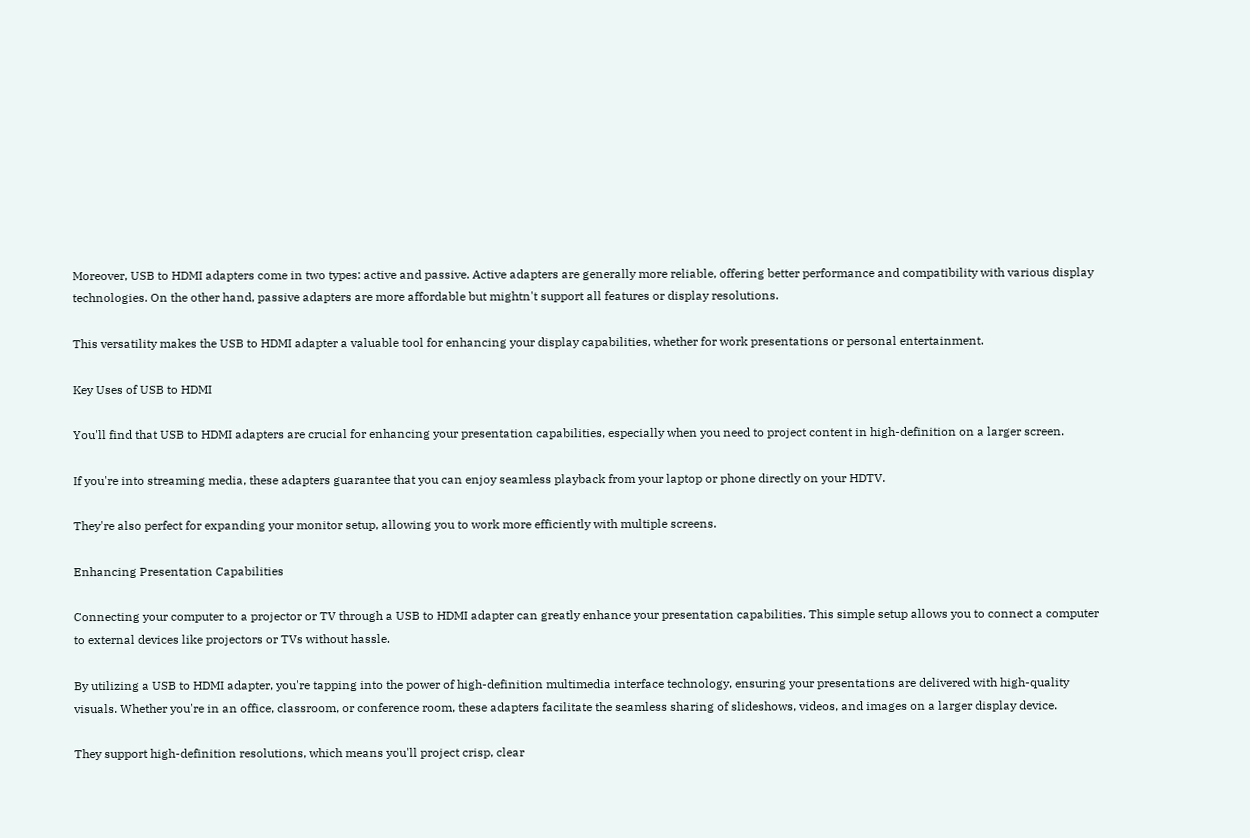Moreover, USB to HDMI adapters come in two types: active and passive. Active adapters are generally more reliable, offering better performance and compatibility with various display technologies. On the other hand, passive adapters are more affordable but mightn't support all features or display resolutions.

This versatility makes the USB to HDMI adapter a valuable tool for enhancing your display capabilities, whether for work presentations or personal entertainment.

Key Uses of USB to HDMI

You'll find that USB to HDMI adapters are crucial for enhancing your presentation capabilities, especially when you need to project content in high-definition on a larger screen.

If you're into streaming media, these adapters guarantee that you can enjoy seamless playback from your laptop or phone directly on your HDTV.

They're also perfect for expanding your monitor setup, allowing you to work more efficiently with multiple screens.

Enhancing Presentation Capabilities

Connecting your computer to a projector or TV through a USB to HDMI adapter can greatly enhance your presentation capabilities. This simple setup allows you to connect a computer to external devices like projectors or TVs without hassle.

By utilizing a USB to HDMI adapter, you're tapping into the power of high-definition multimedia interface technology, ensuring your presentations are delivered with high-quality visuals. Whether you're in an office, classroom, or conference room, these adapters facilitate the seamless sharing of slideshows, videos, and images on a larger display device.

They support high-definition resolutions, which means you'll project crisp, clear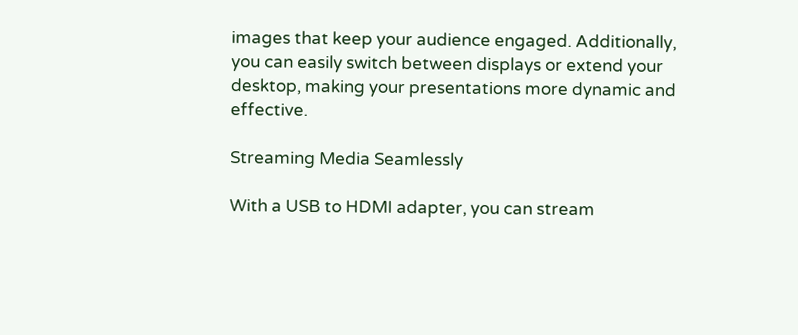images that keep your audience engaged. Additionally, you can easily switch between displays or extend your desktop, making your presentations more dynamic and effective.

Streaming Media Seamlessly

With a USB to HDMI adapter, you can stream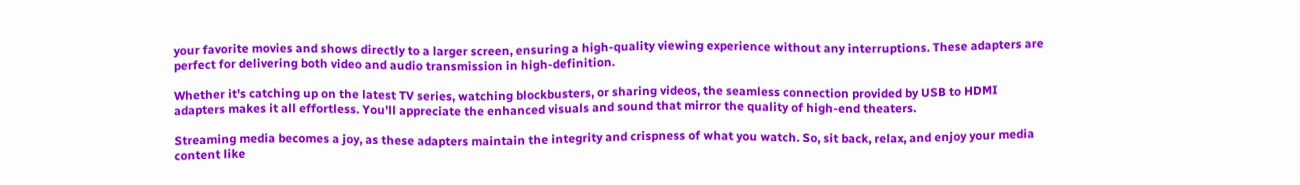your favorite movies and shows directly to a larger screen, ensuring a high-quality viewing experience without any interruptions. These adapters are perfect for delivering both video and audio transmission in high-definition.

Whether it's catching up on the latest TV series, watching blockbusters, or sharing videos, the seamless connection provided by USB to HDMI adapters makes it all effortless. You'll appreciate the enhanced visuals and sound that mirror the quality of high-end theaters.

Streaming media becomes a joy, as these adapters maintain the integrity and crispness of what you watch. So, sit back, relax, and enjoy your media content like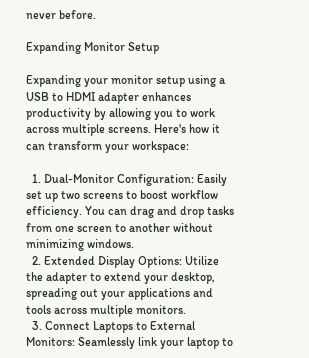never before.

Expanding Monitor Setup

Expanding your monitor setup using a USB to HDMI adapter enhances productivity by allowing you to work across multiple screens. Here's how it can transform your workspace:

  1. Dual-Monitor Configuration: Easily set up two screens to boost workflow efficiency. You can drag and drop tasks from one screen to another without minimizing windows.
  2. Extended Display Options: Utilize the adapter to extend your desktop, spreading out your applications and tools across multiple monitors.
  3. Connect Laptops to External Monitors: Seamlessly link your laptop to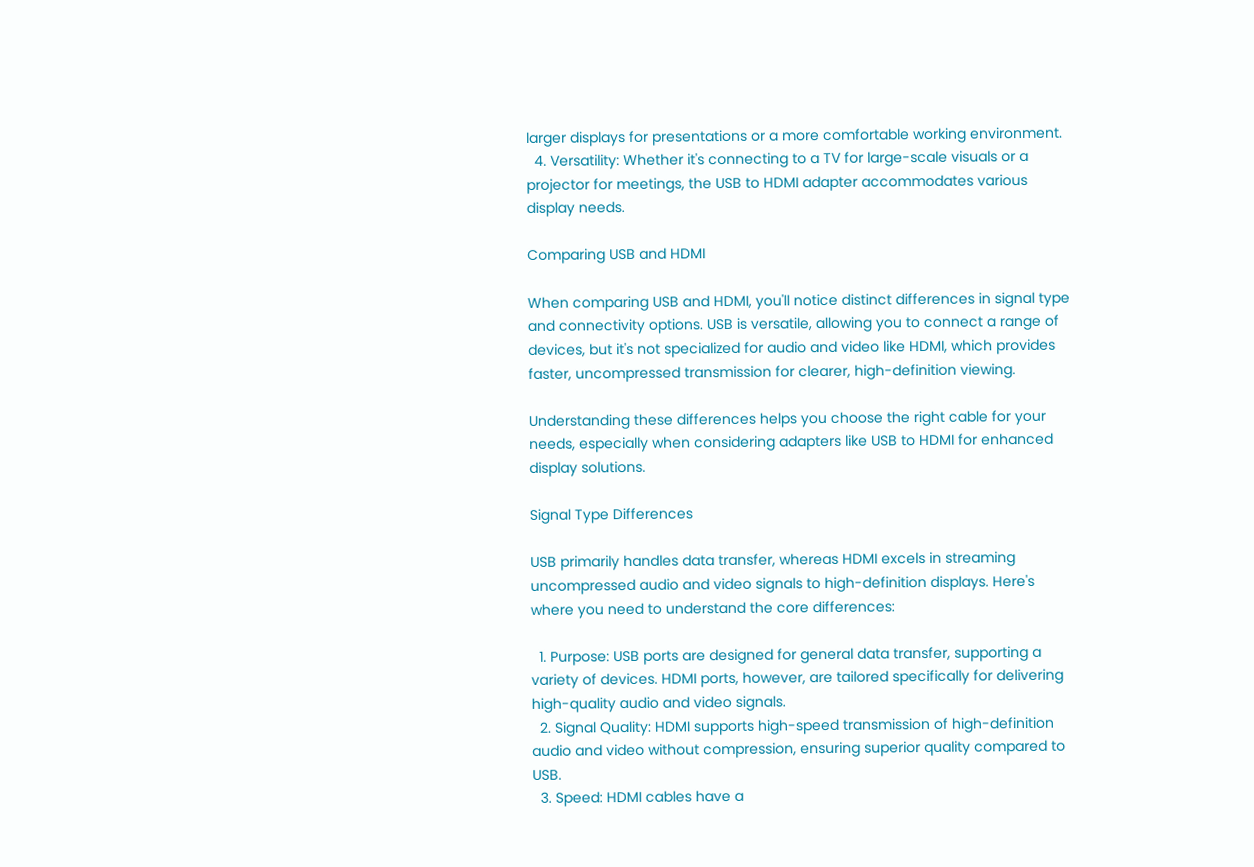larger displays for presentations or a more comfortable working environment.
  4. Versatility: Whether it's connecting to a TV for large-scale visuals or a projector for meetings, the USB to HDMI adapter accommodates various display needs.

Comparing USB and HDMI

When comparing USB and HDMI, you'll notice distinct differences in signal type and connectivity options. USB is versatile, allowing you to connect a range of devices, but it's not specialized for audio and video like HDMI, which provides faster, uncompressed transmission for clearer, high-definition viewing.

Understanding these differences helps you choose the right cable for your needs, especially when considering adapters like USB to HDMI for enhanced display solutions.

Signal Type Differences

USB primarily handles data transfer, whereas HDMI excels in streaming uncompressed audio and video signals to high-definition displays. Here's where you need to understand the core differences:

  1. Purpose: USB ports are designed for general data transfer, supporting a variety of devices. HDMI ports, however, are tailored specifically for delivering high-quality audio and video signals.
  2. Signal Quality: HDMI supports high-speed transmission of high-definition audio and video without compression, ensuring superior quality compared to USB.
  3. Speed: HDMI cables have a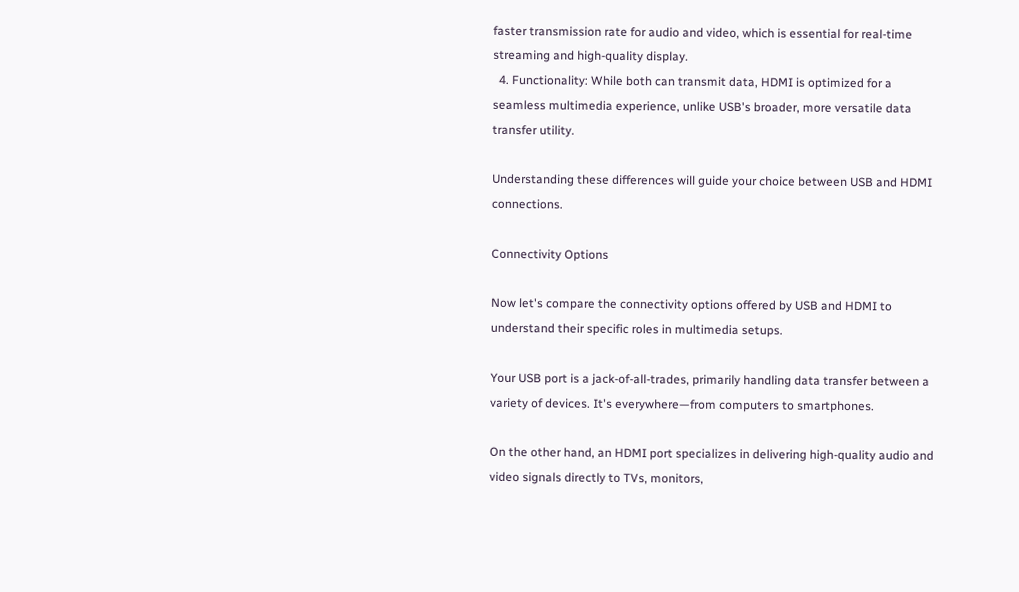faster transmission rate for audio and video, which is essential for real-time streaming and high-quality display.
  4. Functionality: While both can transmit data, HDMI is optimized for a seamless multimedia experience, unlike USB's broader, more versatile data transfer utility.

Understanding these differences will guide your choice between USB and HDMI connections.

Connectivity Options

Now let's compare the connectivity options offered by USB and HDMI to understand their specific roles in multimedia setups.

Your USB port is a jack-of-all-trades, primarily handling data transfer between a variety of devices. It's everywhere—from computers to smartphones.

On the other hand, an HDMI port specializes in delivering high-quality audio and video signals directly to TVs, monitors,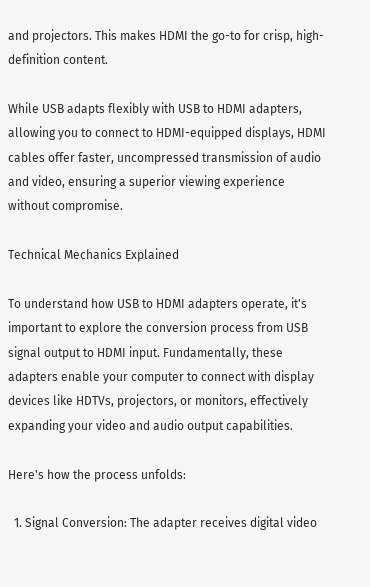and projectors. This makes HDMI the go-to for crisp, high-definition content.

While USB adapts flexibly with USB to HDMI adapters, allowing you to connect to HDMI-equipped displays, HDMI cables offer faster, uncompressed transmission of audio and video, ensuring a superior viewing experience without compromise.

Technical Mechanics Explained

To understand how USB to HDMI adapters operate, it's important to explore the conversion process from USB signal output to HDMI input. Fundamentally, these adapters enable your computer to connect with display devices like HDTVs, projectors, or monitors, effectively expanding your video and audio output capabilities.

Here's how the process unfolds:

  1. Signal Conversion: The adapter receives digital video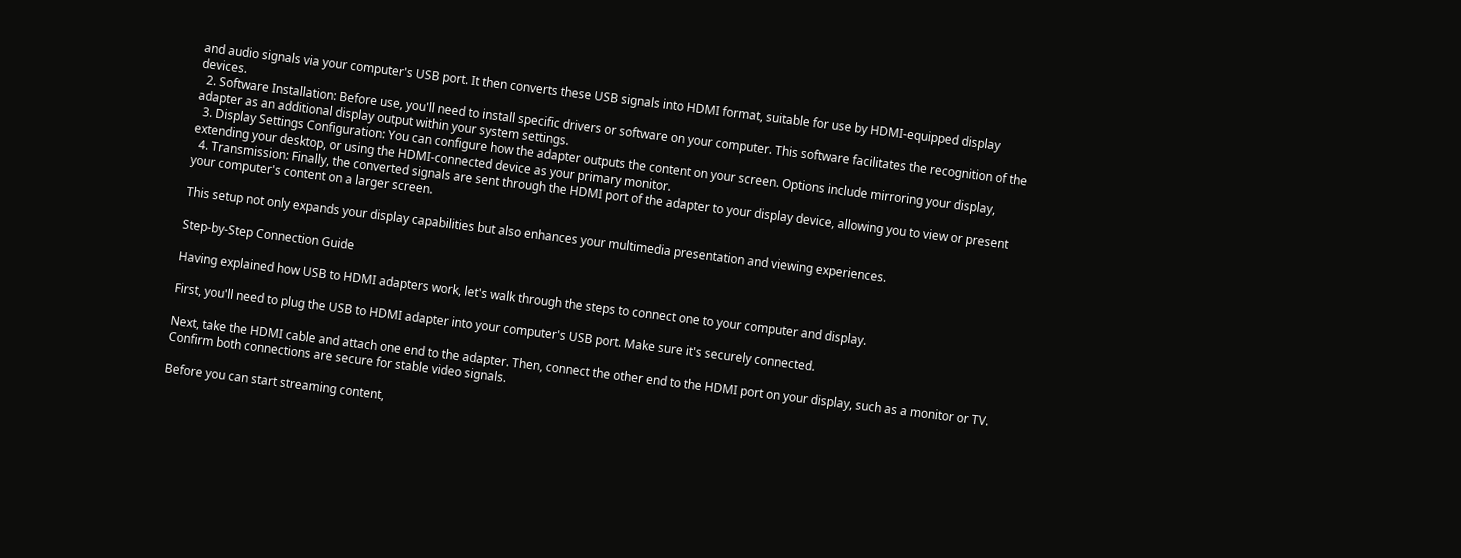and audio signals via your computer's USB port. It then converts these USB signals into HDMI format, suitable for use by HDMI-equipped display devices.
  2. Software Installation: Before use, you'll need to install specific drivers or software on your computer. This software facilitates the recognition of the adapter as an additional display output within your system settings.
  3. Display Settings Configuration: You can configure how the adapter outputs the content on your screen. Options include mirroring your display, extending your desktop, or using the HDMI-connected device as your primary monitor.
  4. Transmission: Finally, the converted signals are sent through the HDMI port of the adapter to your display device, allowing you to view or present your computer's content on a larger screen.

This setup not only expands your display capabilities but also enhances your multimedia presentation and viewing experiences.

Step-by-Step Connection Guide

Having explained how USB to HDMI adapters work, let's walk through the steps to connect one to your computer and display.

First, you'll need to plug the USB to HDMI adapter into your computer's USB port. Make sure it's securely connected.

Next, take the HDMI cable and attach one end to the adapter. Then, connect the other end to the HDMI port on your display, such as a monitor or TV. Confirm both connections are secure for stable video signals.

Before you can start streaming content,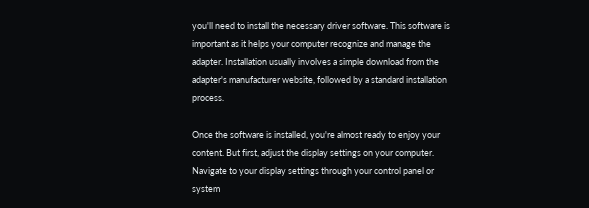you'll need to install the necessary driver software. This software is important as it helps your computer recognize and manage the adapter. Installation usually involves a simple download from the adapter's manufacturer website, followed by a standard installation process.

Once the software is installed, you're almost ready to enjoy your content. But first, adjust the display settings on your computer. Navigate to your display settings through your control panel or system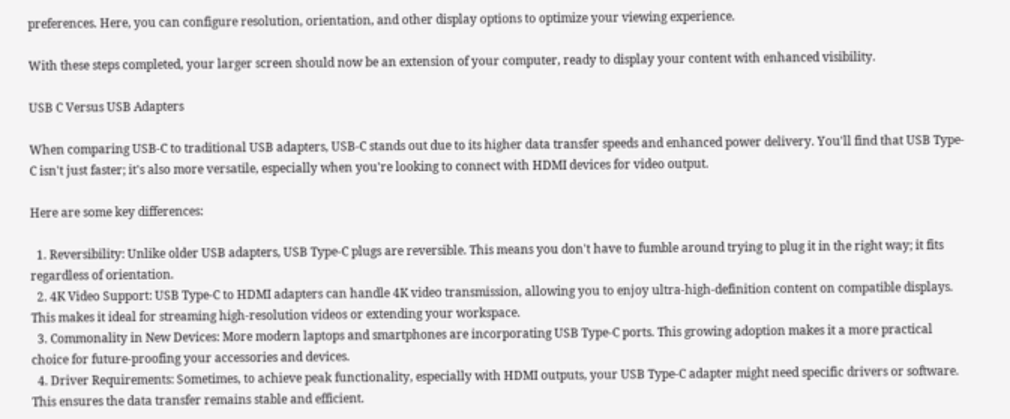preferences. Here, you can configure resolution, orientation, and other display options to optimize your viewing experience.

With these steps completed, your larger screen should now be an extension of your computer, ready to display your content with enhanced visibility.

USB C Versus USB Adapters

When comparing USB-C to traditional USB adapters, USB-C stands out due to its higher data transfer speeds and enhanced power delivery. You'll find that USB Type-C isn't just faster; it's also more versatile, especially when you're looking to connect with HDMI devices for video output.

Here are some key differences:

  1. Reversibility: Unlike older USB adapters, USB Type-C plugs are reversible. This means you don't have to fumble around trying to plug it in the right way; it fits regardless of orientation.
  2. 4K Video Support: USB Type-C to HDMI adapters can handle 4K video transmission, allowing you to enjoy ultra-high-definition content on compatible displays. This makes it ideal for streaming high-resolution videos or extending your workspace.
  3. Commonality in New Devices: More modern laptops and smartphones are incorporating USB Type-C ports. This growing adoption makes it a more practical choice for future-proofing your accessories and devices.
  4. Driver Requirements: Sometimes, to achieve peak functionality, especially with HDMI outputs, your USB Type-C adapter might need specific drivers or software. This ensures the data transfer remains stable and efficient.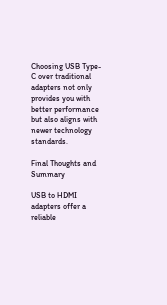Choosing USB Type-C over traditional adapters not only provides you with better performance but also aligns with newer technology standards.

Final Thoughts and Summary

USB to HDMI adapters offer a reliable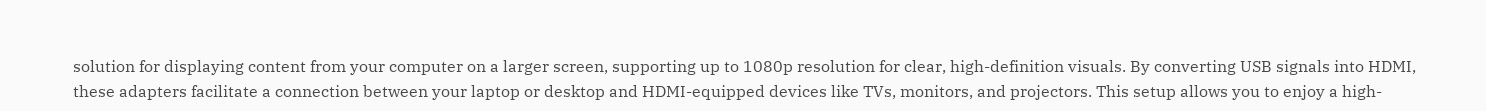solution for displaying content from your computer on a larger screen, supporting up to 1080p resolution for clear, high-definition visuals. By converting USB signals into HDMI, these adapters facilitate a connection between your laptop or desktop and HDMI-equipped devices like TVs, monitors, and projectors. This setup allows you to enjoy a high-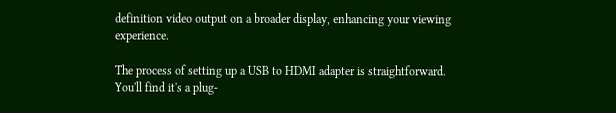definition video output on a broader display, enhancing your viewing experience.

The process of setting up a USB to HDMI adapter is straightforward. You'll find it's a plug-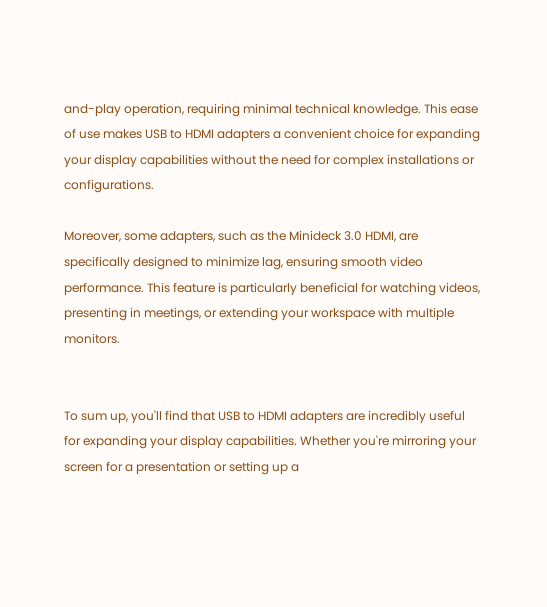and-play operation, requiring minimal technical knowledge. This ease of use makes USB to HDMI adapters a convenient choice for expanding your display capabilities without the need for complex installations or configurations.

Moreover, some adapters, such as the Minideck 3.0 HDMI, are specifically designed to minimize lag, ensuring smooth video performance. This feature is particularly beneficial for watching videos, presenting in meetings, or extending your workspace with multiple monitors.


To sum up, you'll find that USB to HDMI adapters are incredibly useful for expanding your display capabilities. Whether you're mirroring your screen for a presentation or setting up a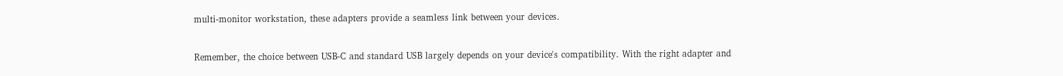multi-monitor workstation, these adapters provide a seamless link between your devices.

Remember, the choice between USB-C and standard USB largely depends on your device's compatibility. With the right adapter and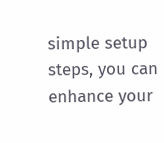simple setup steps, you can enhance your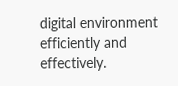digital environment efficiently and effectively.